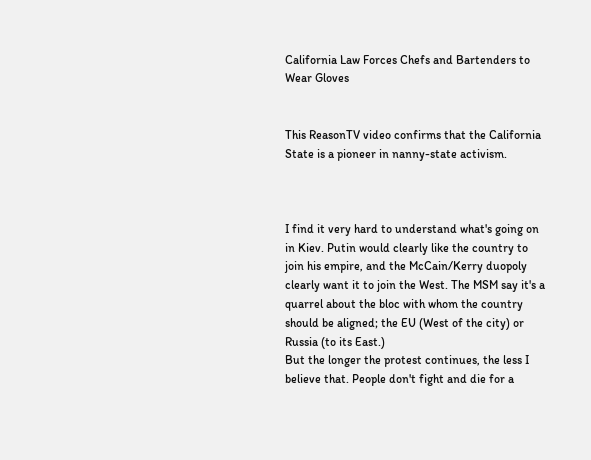California Law Forces Chefs and Bartenders to Wear Gloves


This ReasonTV video confirms that the California State is a pioneer in nanny-state activism.



I find it very hard to understand what's going on in Kiev. Putin would clearly like the country to join his empire, and the McCain/Kerry duopoly clearly want it to join the West. The MSM say it's a quarrel about the bloc with whom the country should be aligned; the EU (West of the city) or Russia (to its East.)
But the longer the protest continues, the less I believe that. People don't fight and die for a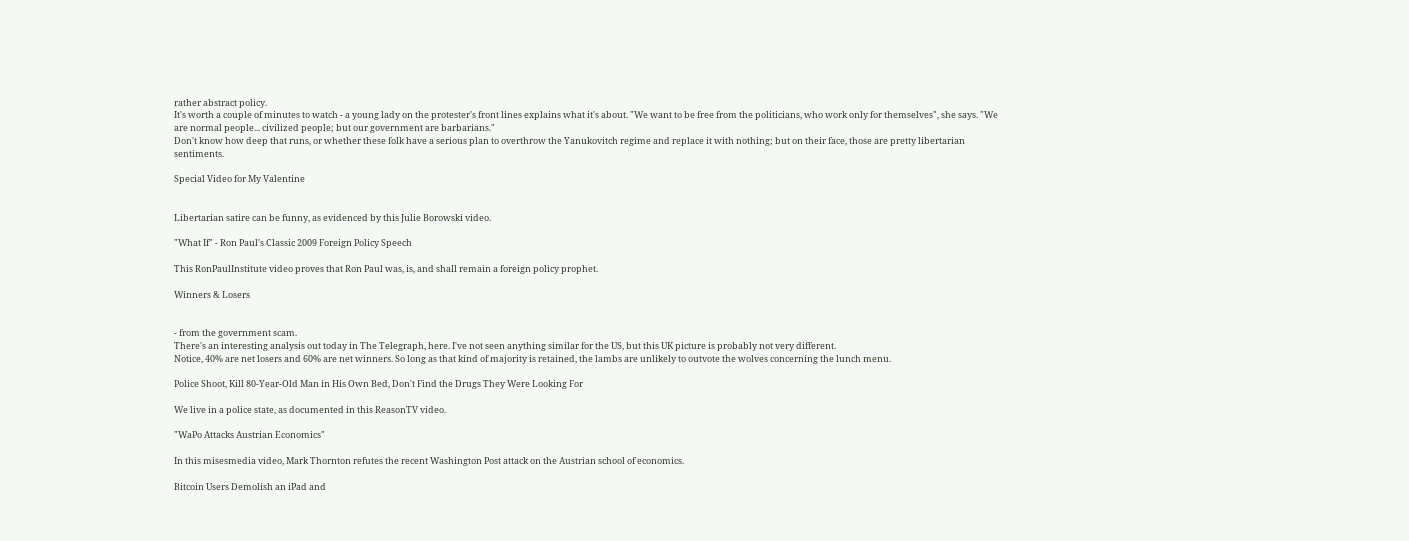rather abstract policy.
It's worth a couple of minutes to watch - a young lady on the protester's front lines explains what it's about. "We want to be free from the politicians, who work only for themselves", she says. "We are normal people... civilized people; but our government are barbarians."
Don't know how deep that runs, or whether these folk have a serious plan to overthrow the Yanukovitch regime and replace it with nothing; but on their face, those are pretty libertarian sentiments.

Special Video for My Valentine


Libertarian satire can be funny, as evidenced by this Julie Borowski video.

"What If" - Ron Paul's Classic 2009 Foreign Policy Speech

This RonPaulInstitute video proves that Ron Paul was, is, and shall remain a foreign policy prophet.

Winners & Losers


- from the government scam.
There's an interesting analysis out today in The Telegraph, here. I've not seen anything similar for the US, but this UK picture is probably not very different.
Notice, 40% are net losers and 60% are net winners. So long as that kind of majority is retained, the lambs are unlikely to outvote the wolves concerning the lunch menu.

Police Shoot, Kill 80-Year-Old Man in His Own Bed, Don't Find the Drugs They Were Looking For

We live in a police state, as documented in this ReasonTV video.

"WaPo Attacks Austrian Economics"

In this misesmedia video, Mark Thornton refutes the recent Washington Post attack on the Austrian school of economics.

Bitcoin Users Demolish an iPad and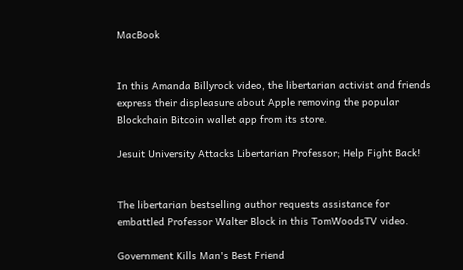MacBook


In this Amanda Billyrock video, the libertarian activist and friends express their displeasure about Apple removing the popular Blockchain Bitcoin wallet app from its store.

Jesuit University Attacks Libertarian Professor; Help Fight Back!


The libertarian bestselling author requests assistance for embattled Professor Walter Block in this TomWoodsTV video.

Government Kills Man's Best Friend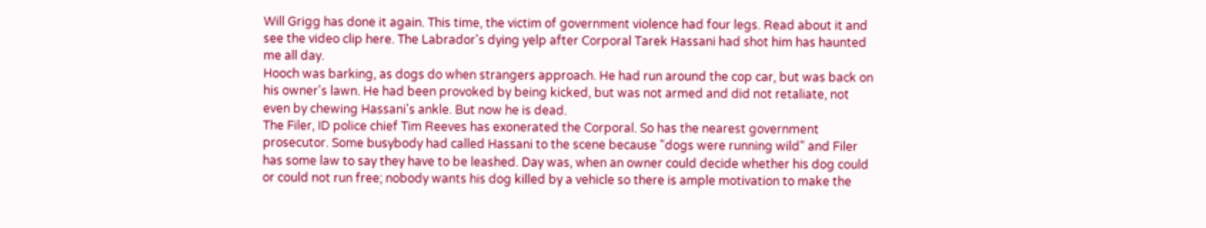Will Grigg has done it again. This time, the victim of government violence had four legs. Read about it and see the video clip here. The Labrador's dying yelp after Corporal Tarek Hassani had shot him has haunted me all day.
Hooch was barking, as dogs do when strangers approach. He had run around the cop car, but was back on his owner's lawn. He had been provoked by being kicked, but was not armed and did not retaliate, not even by chewing Hassani's ankle. But now he is dead.
The Filer, ID police chief Tim Reeves has exonerated the Corporal. So has the nearest government prosecutor. Some busybody had called Hassani to the scene because "dogs were running wild" and Filer has some law to say they have to be leashed. Day was, when an owner could decide whether his dog could or could not run free; nobody wants his dog killed by a vehicle so there is ample motivation to make the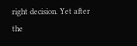right decision. Yet after the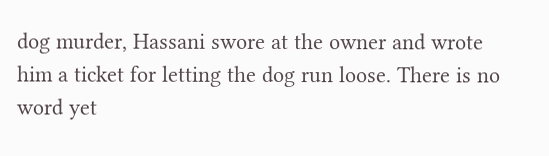dog murder, Hassani swore at the owner and wrote him a ticket for letting the dog run loose. There is no word yet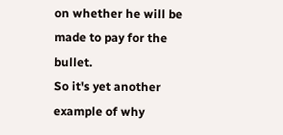on whether he will be made to pay for the bullet.
So it's yet another example of why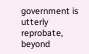government is utterly reprobate, beyond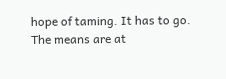hope of taming. It has to go. The means are at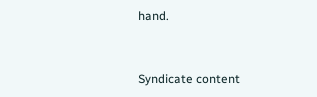hand.


Syndicate content